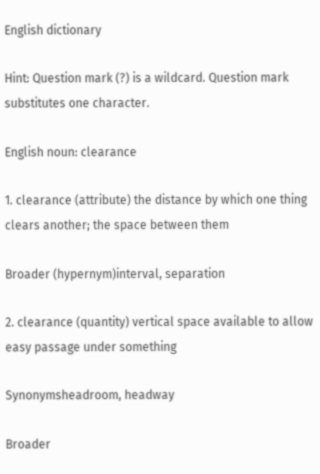English dictionary

Hint: Question mark (?) is a wildcard. Question mark substitutes one character.

English noun: clearance

1. clearance (attribute) the distance by which one thing clears another; the space between them

Broader (hypernym)interval, separation

2. clearance (quantity) vertical space available to allow easy passage under something

Synonymsheadroom, headway

Broader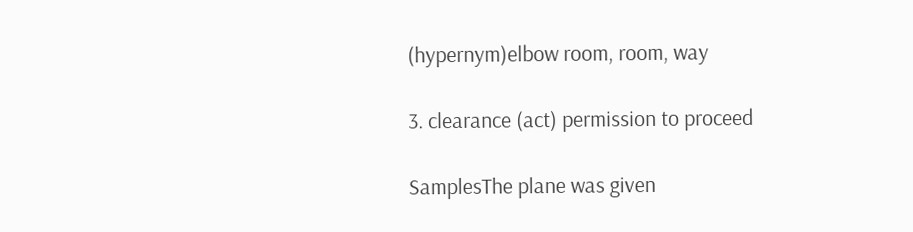(hypernym)elbow room, room, way

3. clearance (act) permission to proceed

SamplesThe plane was given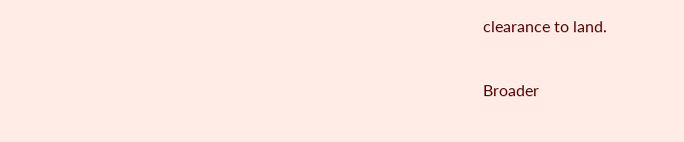clearance to land.

Broader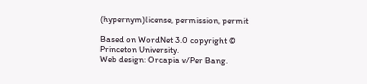(hypernym)license, permission, permit

Based on WordNet 3.0 copyright © Princeton University.
Web design: Orcapia v/Per Bang.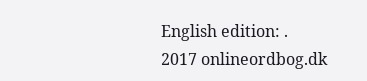English edition: .
2017 onlineordbog.dk